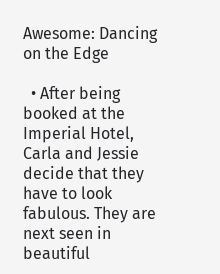Awesome: Dancing on the Edge

  • After being booked at the Imperial Hotel, Carla and Jessie decide that they have to look fabulous. They are next seen in beautiful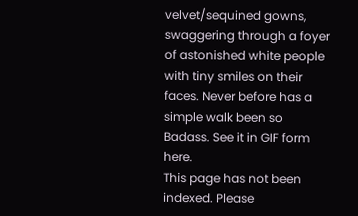velvet/sequined gowns, swaggering through a foyer of astonished white people with tiny smiles on their faces. Never before has a simple walk been so Badass. See it in GIF form here.
This page has not been indexed. Please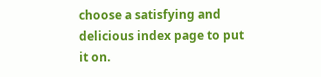choose a satisfying and delicious index page to put it on.